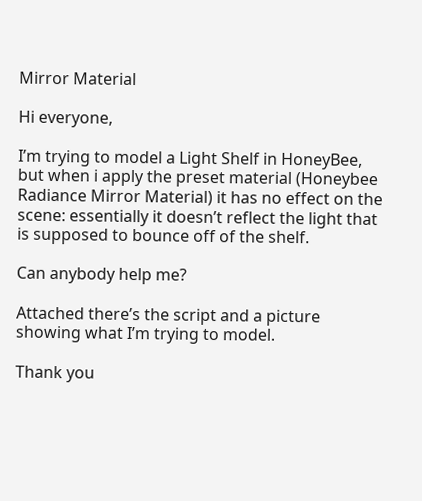Mirror Material

Hi everyone,

I’m trying to model a Light Shelf in HoneyBee, but when i apply the preset material (Honeybee Radiance Mirror Material) it has no effect on the scene: essentially it doesn’t reflect the light that is supposed to bounce off of the shelf.

Can anybody help me?

Attached there’s the script and a picture showing what I’m trying to model.

Thank you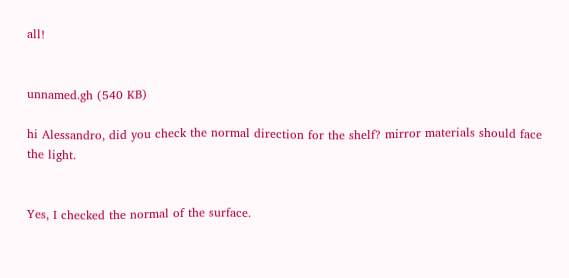all!


unnamed.gh (540 KB)

hi Alessandro, did you check the normal direction for the shelf? mirror materials should face the light.


Yes, I checked the normal of the surface.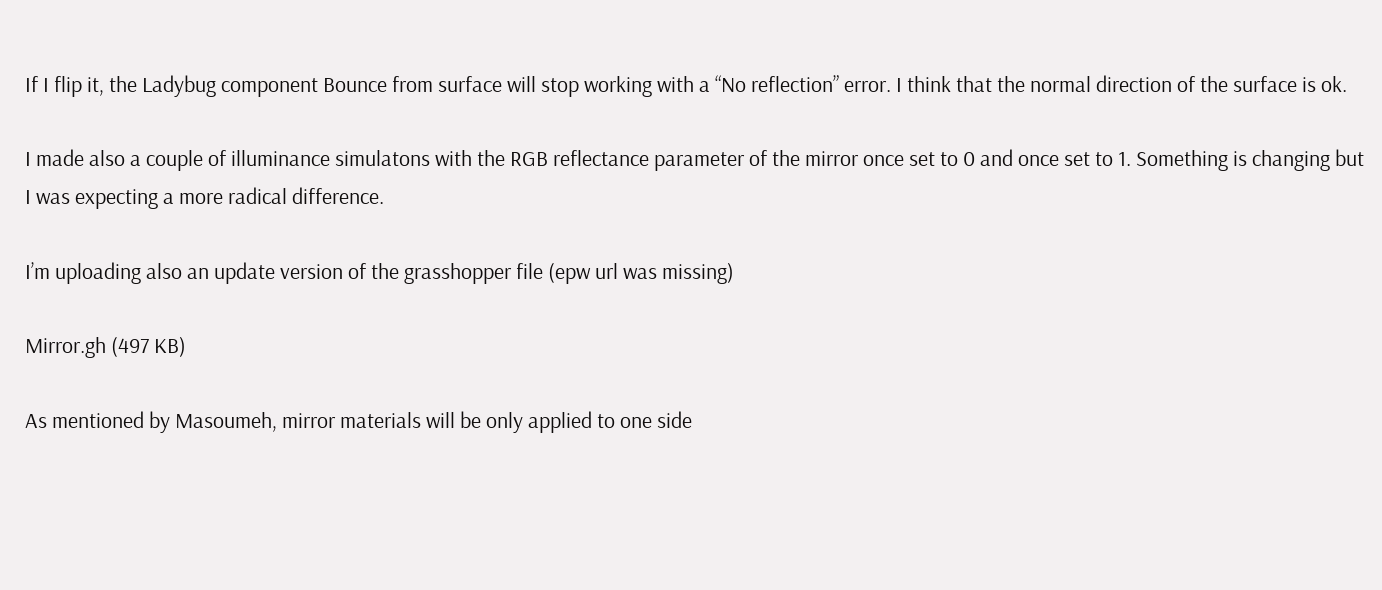If I flip it, the Ladybug component Bounce from surface will stop working with a “No reflection” error. I think that the normal direction of the surface is ok.

I made also a couple of illuminance simulatons with the RGB reflectance parameter of the mirror once set to 0 and once set to 1. Something is changing but I was expecting a more radical difference.

I’m uploading also an update version of the grasshopper file (epw url was missing)

Mirror.gh (497 KB)

As mentioned by Masoumeh, mirror materials will be only applied to one side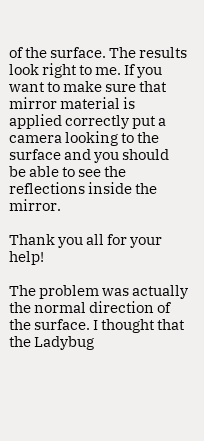of the surface. The results look right to me. If you want to make sure that mirror material is applied correctly put a camera looking to the surface and you should be able to see the reflections inside the mirror.

Thank you all for your help!

The problem was actually the normal direction of the surface. I thought that the Ladybug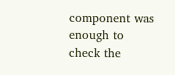component was enough to check the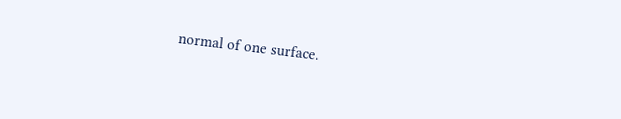normal of one surface.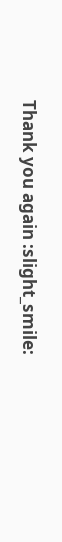Thank you again :slight_smile: